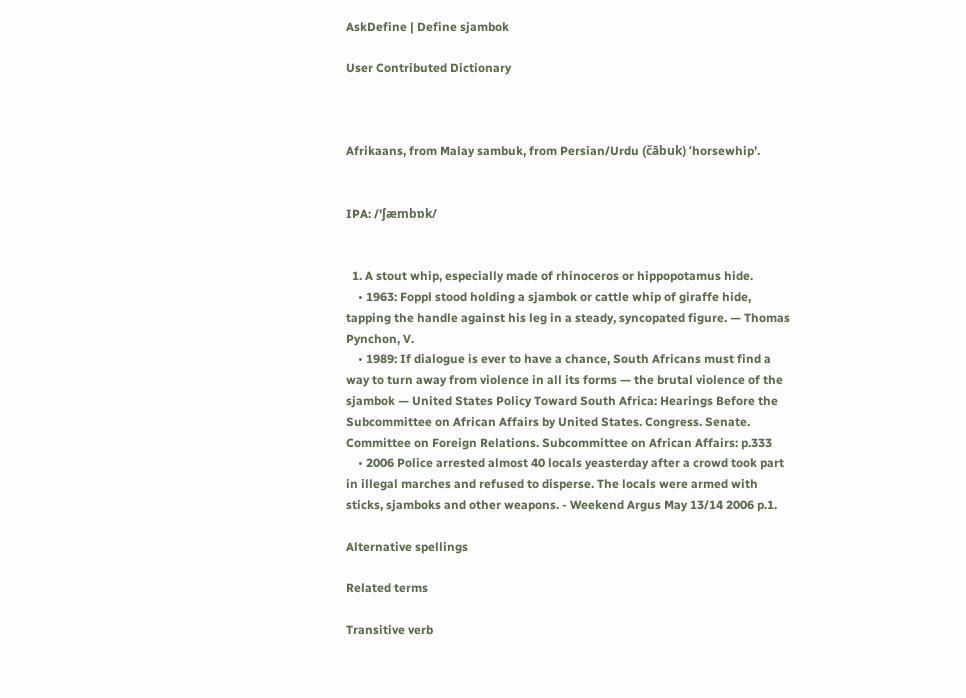AskDefine | Define sjambok

User Contributed Dictionary



Afrikaans, from Malay sambuk, from Persian/Urdu (čābuk) ‘horsewhip’.


IPA: /'ʃæmbɒk/


  1. A stout whip, especially made of rhinoceros or hippopotamus hide.
    • 1963: Foppl stood holding a sjambok or cattle whip of giraffe hide, tapping the handle against his leg in a steady, syncopated figure. — Thomas Pynchon, V.
    • 1989: If dialogue is ever to have a chance, South Africans must find a way to turn away from violence in all its forms — the brutal violence of the sjambok — United States Policy Toward South Africa: Hearings Before the Subcommittee on African Affairs by United States. Congress. Senate. Committee on Foreign Relations. Subcommittee on African Affairs: p.333
    • 2006 Police arrested almost 40 locals yeasterday after a crowd took part in illegal marches and refused to disperse. The locals were armed with sticks, sjamboks and other weapons. - Weekend Argus May 13/14 2006 p.1.

Alternative spellings

Related terms

Transitive verb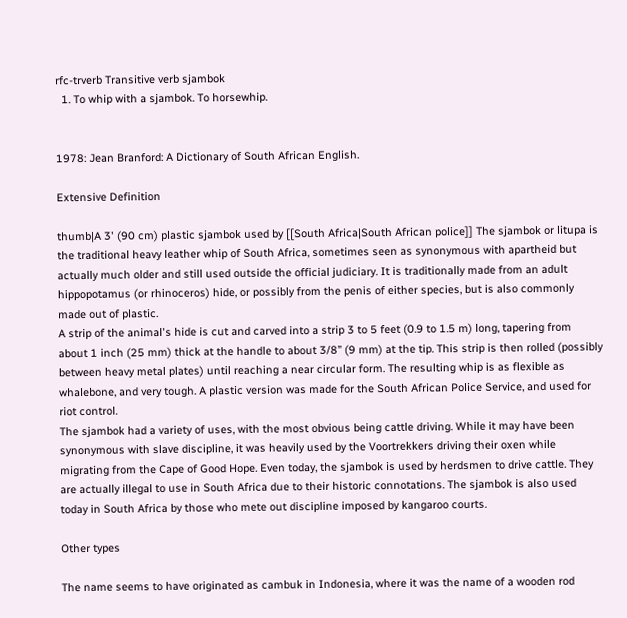rfc-trverb Transitive verb sjambok
  1. To whip with a sjambok. To horsewhip.


1978: Jean Branford: A Dictionary of South African English.

Extensive Definition

thumb|A 3' (90 cm) plastic sjambok used by [[South Africa|South African police]] The sjambok or litupa is the traditional heavy leather whip of South Africa, sometimes seen as synonymous with apartheid but actually much older and still used outside the official judiciary. It is traditionally made from an adult hippopotamus (or rhinoceros) hide, or possibly from the penis of either species, but is also commonly made out of plastic.
A strip of the animal's hide is cut and carved into a strip 3 to 5 feet (0.9 to 1.5 m) long, tapering from about 1 inch (25 mm) thick at the handle to about 3/8” (9 mm) at the tip. This strip is then rolled (possibly between heavy metal plates) until reaching a near circular form. The resulting whip is as flexible as whalebone, and very tough. A plastic version was made for the South African Police Service, and used for riot control.
The sjambok had a variety of uses, with the most obvious being cattle driving. While it may have been synonymous with slave discipline, it was heavily used by the Voortrekkers driving their oxen while migrating from the Cape of Good Hope. Even today, the sjambok is used by herdsmen to drive cattle. They are actually illegal to use in South Africa due to their historic connotations. The sjambok is also used today in South Africa by those who mete out discipline imposed by kangaroo courts.

Other types

The name seems to have originated as cambuk in Indonesia, where it was the name of a wooden rod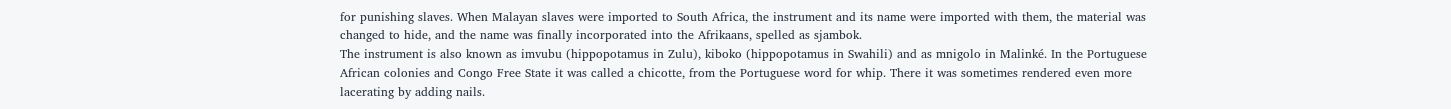for punishing slaves. When Malayan slaves were imported to South Africa, the instrument and its name were imported with them, the material was changed to hide, and the name was finally incorporated into the Afrikaans, spelled as sjambok.
The instrument is also known as imvubu (hippopotamus in Zulu), kiboko (hippopotamus in Swahili) and as mnigolo in Malinké. In the Portuguese African colonies and Congo Free State it was called a chicotte, from the Portuguese word for whip. There it was sometimes rendered even more lacerating by adding nails.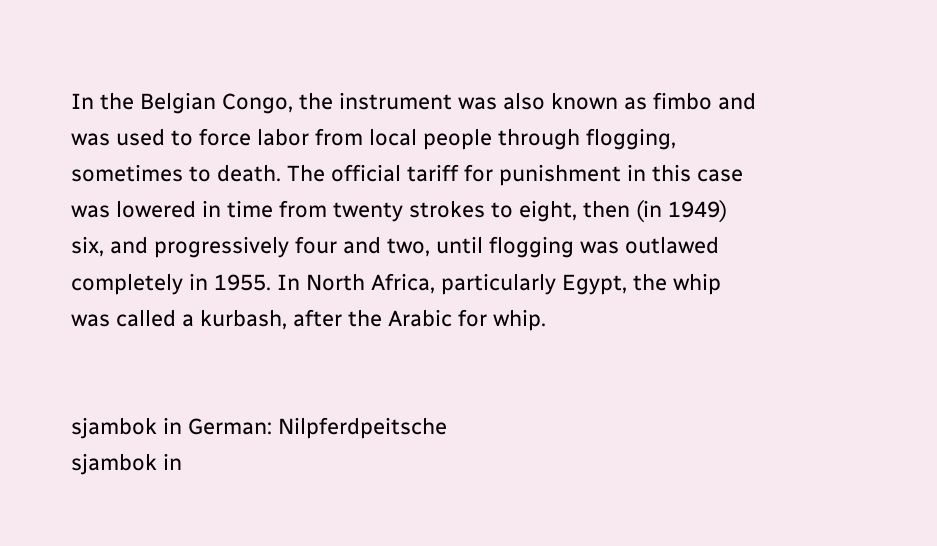In the Belgian Congo, the instrument was also known as fimbo and was used to force labor from local people through flogging, sometimes to death. The official tariff for punishment in this case was lowered in time from twenty strokes to eight, then (in 1949) six, and progressively four and two, until flogging was outlawed completely in 1955. In North Africa, particularly Egypt, the whip was called a kurbash, after the Arabic for whip.


sjambok in German: Nilpferdpeitsche
sjambok in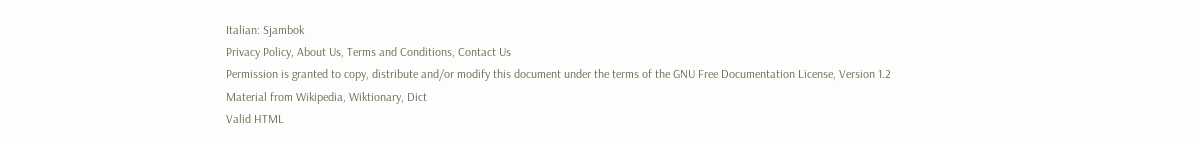Italian: Sjambok
Privacy Policy, About Us, Terms and Conditions, Contact Us
Permission is granted to copy, distribute and/or modify this document under the terms of the GNU Free Documentation License, Version 1.2
Material from Wikipedia, Wiktionary, Dict
Valid HTML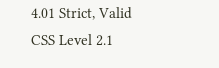4.01 Strict, Valid CSS Level 2.1